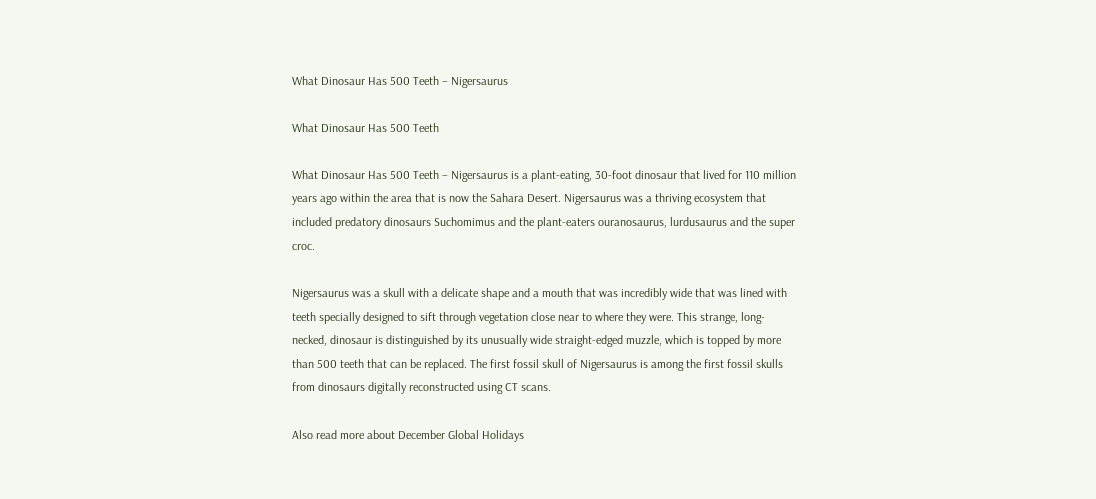What Dinosaur Has 500 Teeth – Nigersaurus

What Dinosaur Has 500 Teeth

What Dinosaur Has 500 Teeth – Nigersaurus is a plant-eating, 30-foot dinosaur that lived for 110 million years ago within the area that is now the Sahara Desert. Nigersaurus was a thriving ecosystem that included predatory dinosaurs Suchomimus and the plant-eaters ouranosaurus, lurdusaurus and the super croc.

Nigersaurus was a skull with a delicate shape and a mouth that was incredibly wide that was lined with teeth specially designed to sift through vegetation close near to where they were. This strange, long-necked, dinosaur is distinguished by its unusually wide straight-edged muzzle, which is topped by more than 500 teeth that can be replaced. The first fossil skull of Nigersaurus is among the first fossil skulls from dinosaurs digitally reconstructed using CT scans.

Also read more about December Global Holidays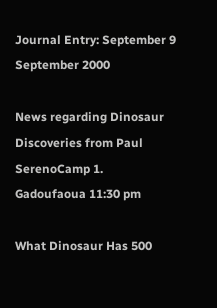Journal Entry: September 9 September 2000

News regarding Dinosaur Discoveries from Paul SerenoCamp 1.
Gadoufaoua 11:30 pm

What Dinosaur Has 500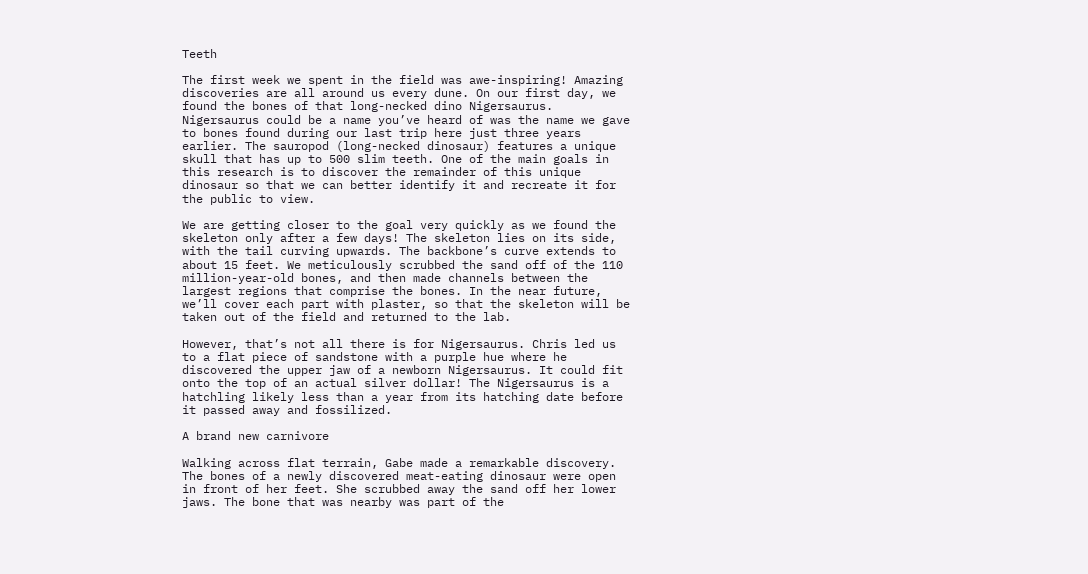Teeth

The first week we spent in the field was awe-inspiring! Amazing discoveries are all around us every dune. On our first day, we found the bones of that long-necked dino Nigersaurus. Nigersaurus could be a name you’ve heard of was the name we gave to bones found during our last trip here just three years earlier. The sauropod (long-necked dinosaur) features a unique skull that has up to 500 slim teeth. One of the main goals in this research is to discover the remainder of this unique dinosaur so that we can better identify it and recreate it for the public to view.

We are getting closer to the goal very quickly as we found the skeleton only after a few days! The skeleton lies on its side, with the tail curving upwards. The backbone’s curve extends to about 15 feet. We meticulously scrubbed the sand off of the 110 million-year-old bones, and then made channels between the largest regions that comprise the bones. In the near future, we’ll cover each part with plaster, so that the skeleton will be taken out of the field and returned to the lab.

However, that’s not all there is for Nigersaurus. Chris led us to a flat piece of sandstone with a purple hue where he discovered the upper jaw of a newborn Nigersaurus. It could fit onto the top of an actual silver dollar! The Nigersaurus is a hatchling likely less than a year from its hatching date before it passed away and fossilized.

A brand new carnivore

Walking across flat terrain, Gabe made a remarkable discovery. The bones of a newly discovered meat-eating dinosaur were open in front of her feet. She scrubbed away the sand off her lower jaws. The bone that was nearby was part of the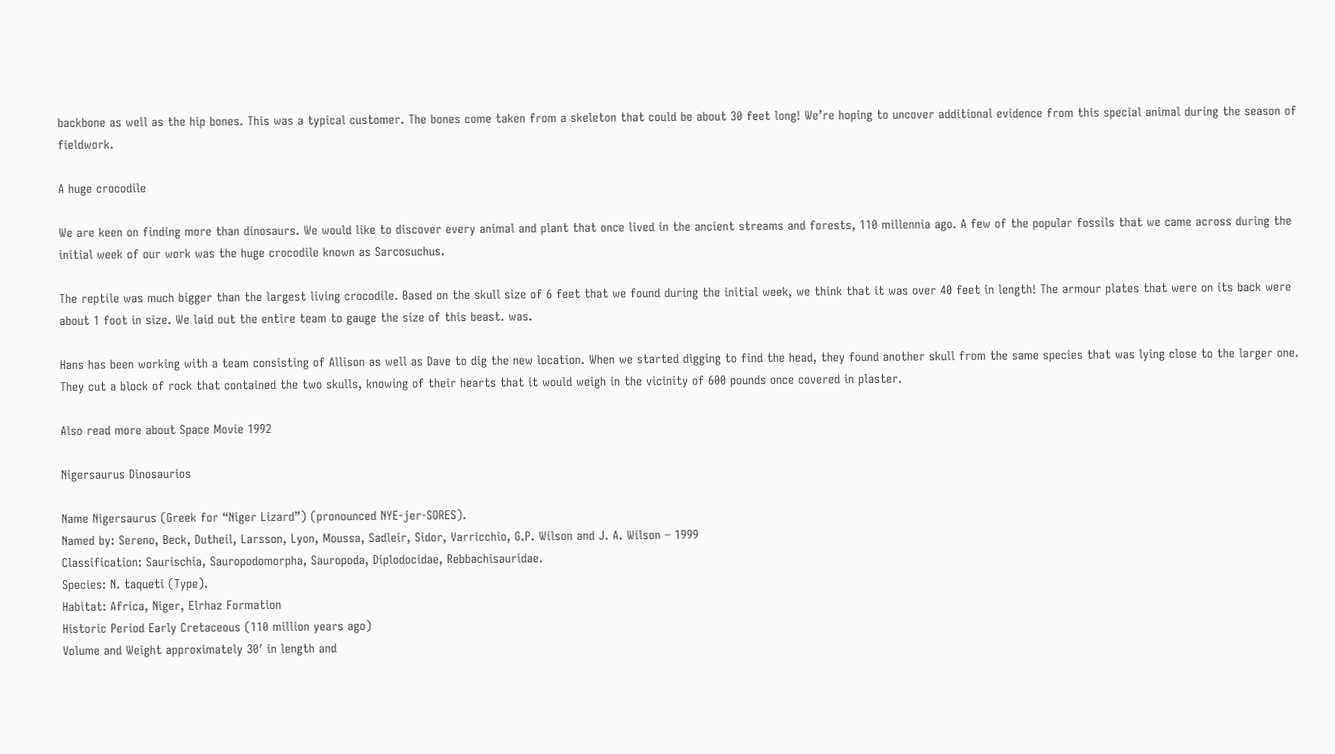backbone as well as the hip bones. This was a typical customer. The bones come taken from a skeleton that could be about 30 feet long! We’re hoping to uncover additional evidence from this special animal during the season of fieldwork.

A huge crocodile

We are keen on finding more than dinosaurs. We would like to discover every animal and plant that once lived in the ancient streams and forests, 110 millennia ago. A few of the popular fossils that we came across during the initial week of our work was the huge crocodile known as Sarcosuchus.

The reptile was much bigger than the largest living crocodile. Based on the skull size of 6 feet that we found during the initial week, we think that it was over 40 feet in length! The armour plates that were on its back were about 1 foot in size. We laid out the entire team to gauge the size of this beast. was.

Hans has been working with a team consisting of Allison as well as Dave to dig the new location. When we started digging to find the head, they found another skull from the same species that was lying close to the larger one. They cut a block of rock that contained the two skulls, knowing of their hearts that it would weigh in the vicinity of 600 pounds once covered in plaster.

Also read more about Space Movie 1992

Nigersaurus Dinosaurios

Name Nigersaurus (Greek for “Niger Lizard”) (pronounced NYE-jer-SORES).
Named by: Sereno, Beck, Dutheil, Larsson, Lyon, Moussa, Sadleir, Sidor, Varricchio, G.P. Wilson and J. A. Wilson – 1999
Classification: Saurischia, Sauropodomorpha, Sauropoda, Diplodocidae, Rebbachisauridae.
Species: N. taqueti (Type).
Habitat: Africa, Niger, Elrhaz Formation
Historic Period Early Cretaceous (110 million years ago)
Volume and Weight approximately 30′ in length and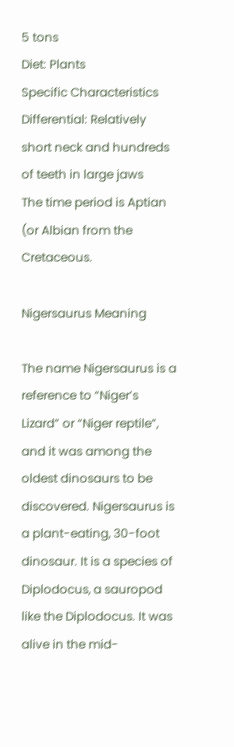5 tons
Diet: Plants
Specific Characteristics Differential: Relatively short neck and hundreds of teeth in large jaws
The time period is Aptian (or Albian from the Cretaceous.

Nigersaurus Meaning

The name Nigersaurus is a reference to “Niger’s Lizard” or “Niger reptile”, and it was among the oldest dinosaurs to be discovered. Nigersaurus is a plant-eating, 30-foot dinosaur. It is a species of Diplodocus, a sauropod like the Diplodocus. It was alive in the mid-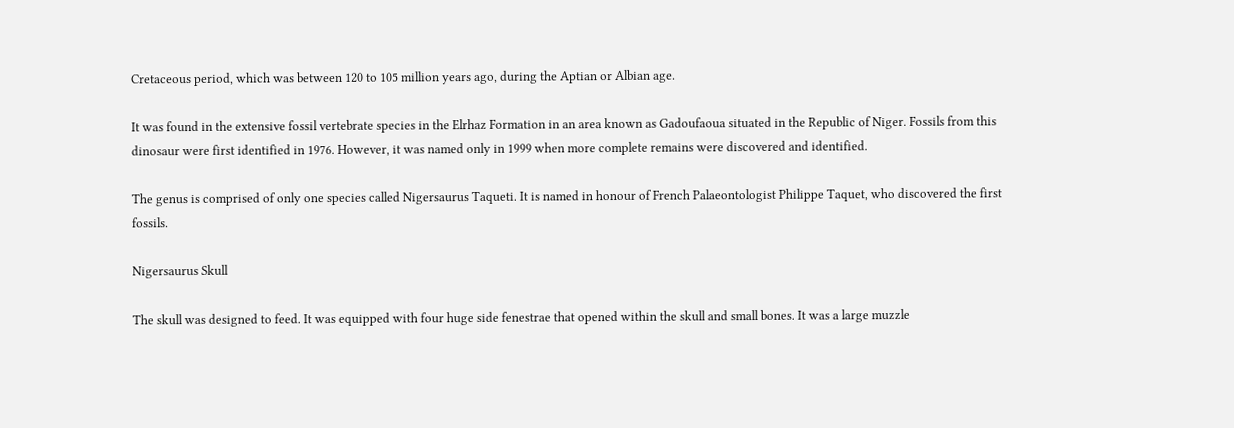Cretaceous period, which was between 120 to 105 million years ago, during the Aptian or Albian age.

It was found in the extensive fossil vertebrate species in the Elrhaz Formation in an area known as Gadoufaoua situated in the Republic of Niger. Fossils from this dinosaur were first identified in 1976. However, it was named only in 1999 when more complete remains were discovered and identified.

The genus is comprised of only one species called Nigersaurus Taqueti. It is named in honour of French Palaeontologist Philippe Taquet, who discovered the first fossils.

Nigersaurus Skull

The skull was designed to feed. It was equipped with four huge side fenestrae that opened within the skull and small bones. It was a large muzzle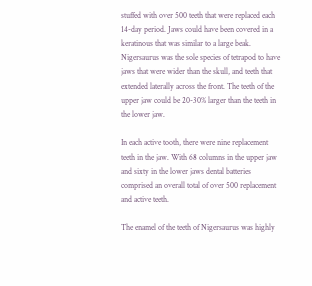stuffed with over 500 teeth that were replaced each 14-day period. Jaws could have been covered in a keratinous that was similar to a large beak.
Nigersaurus was the sole species of tetrapod to have jaws that were wider than the skull, and teeth that extended laterally across the front. The teeth of the upper jaw could be 20-30% larger than the teeth in the lower jaw.

In each active tooth, there were nine replacement teeth in the jaw. With 68 columns in the upper jaw and sixty in the lower jaws dental batteries comprised an overall total of over 500 replacement and active teeth.

The enamel of the teeth of Nigersaurus was highly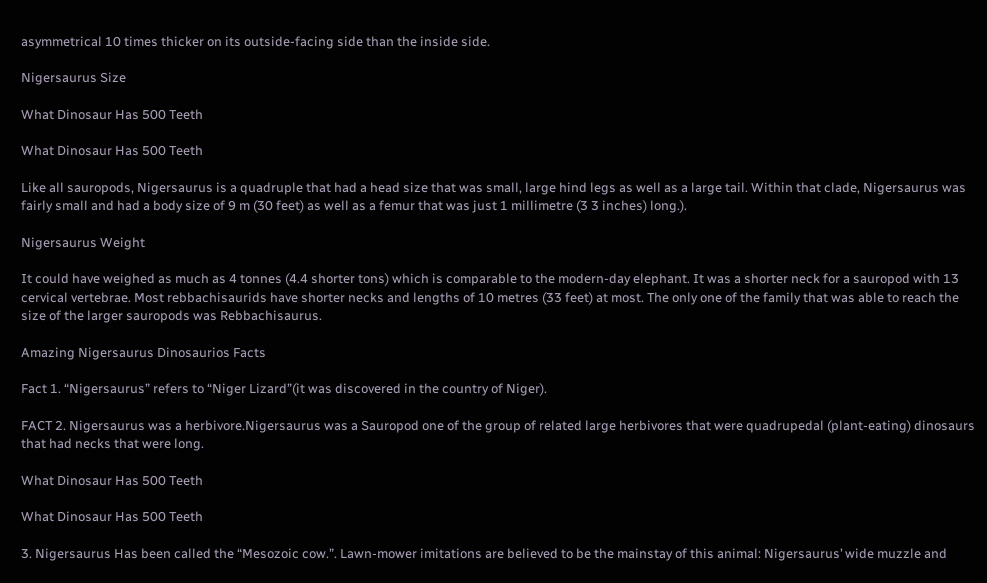asymmetrical 10 times thicker on its outside-facing side than the inside side.

Nigersaurus Size

What Dinosaur Has 500 Teeth

What Dinosaur Has 500 Teeth

Like all sauropods, Nigersaurus is a quadruple that had a head size that was small, large hind legs as well as a large tail. Within that clade, Nigersaurus was fairly small and had a body size of 9 m (30 feet) as well as a femur that was just 1 millimetre (3 3 inches) long.).

Nigersaurus Weight

It could have weighed as much as 4 tonnes (4.4 shorter tons) which is comparable to the modern-day elephant. It was a shorter neck for a sauropod with 13 cervical vertebrae. Most rebbachisaurids have shorter necks and lengths of 10 metres (33 feet) at most. The only one of the family that was able to reach the size of the larger sauropods was Rebbachisaurus.

Amazing Nigersaurus Dinosaurios Facts

Fact 1. “Nigersaurus” refers to “Niger Lizard”(it was discovered in the country of Niger).

FACT 2. Nigersaurus was a herbivore.Nigersaurus was a Sauropod one of the group of related large herbivores that were quadrupedal (plant-eating) dinosaurs that had necks that were long.

What Dinosaur Has 500 Teeth

What Dinosaur Has 500 Teeth

3. Nigersaurus Has been called the “Mesozoic cow.”. Lawn-mower imitations are believed to be the mainstay of this animal: Nigersaurus’ wide muzzle and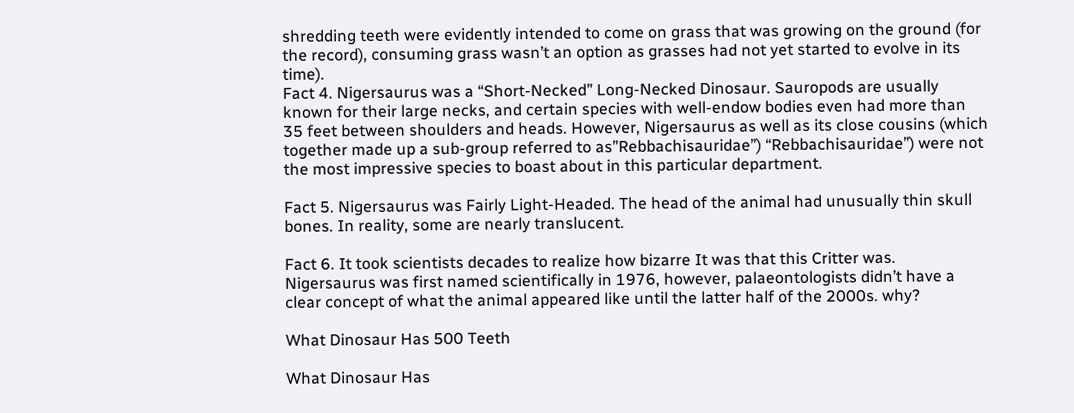shredding teeth were evidently intended to come on grass that was growing on the ground (for the record), consuming grass wasn’t an option as grasses had not yet started to evolve in its time).
Fact 4. Nigersaurus was a “Short-Necked” Long-Necked Dinosaur. Sauropods are usually known for their large necks, and certain species with well-endow bodies even had more than 35 feet between shoulders and heads. However, Nigersaurus as well as its close cousins (which together made up a sub-group referred to as”Rebbachisauridae”) “Rebbachisauridae”) were not the most impressive species to boast about in this particular department.

Fact 5. Nigersaurus was Fairly Light-Headed. The head of the animal had unusually thin skull bones. In reality, some are nearly translucent.

Fact 6. It took scientists decades to realize how bizarre It was that this Critter was. Nigersaurus was first named scientifically in 1976, however, palaeontologists didn’t have a clear concept of what the animal appeared like until the latter half of the 2000s. why?

What Dinosaur Has 500 Teeth

What Dinosaur Has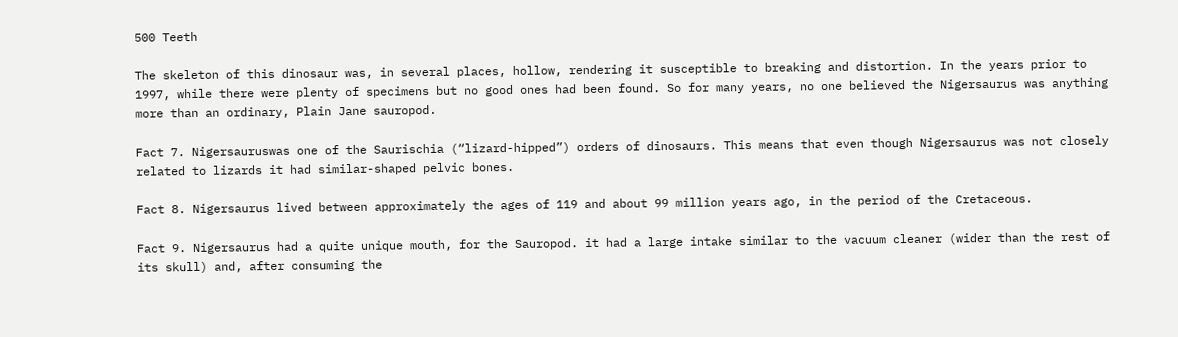500 Teeth

The skeleton of this dinosaur was, in several places, hollow, rendering it susceptible to breaking and distortion. In the years prior to 1997, while there were plenty of specimens but no good ones had been found. So for many years, no one believed the Nigersaurus was anything more than an ordinary, Plain Jane sauropod.

Fact 7. Nigersauruswas one of the Saurischia (“lizard-hipped”) orders of dinosaurs. This means that even though Nigersaurus was not closely related to lizards it had similar-shaped pelvic bones.

Fact 8. Nigersaurus lived between approximately the ages of 119 and about 99 million years ago, in the period of the Cretaceous.

Fact 9. Nigersaurus had a quite unique mouth, for the Sauropod. it had a large intake similar to the vacuum cleaner (wider than the rest of its skull) and, after consuming the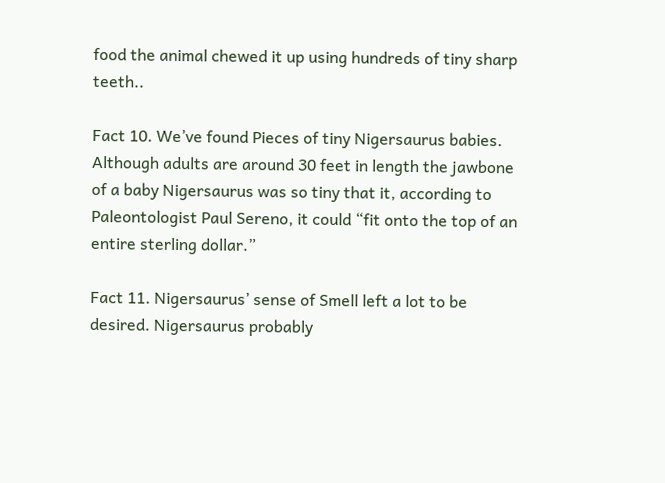food the animal chewed it up using hundreds of tiny sharp teeth..

Fact 10. We’ve found Pieces of tiny Nigersaurus babies. Although adults are around 30 feet in length the jawbone of a baby Nigersaurus was so tiny that it, according to Paleontologist Paul Sereno, it could “fit onto the top of an entire sterling dollar.”

Fact 11. Nigersaurus’ sense of Smell left a lot to be desired. Nigersaurus probably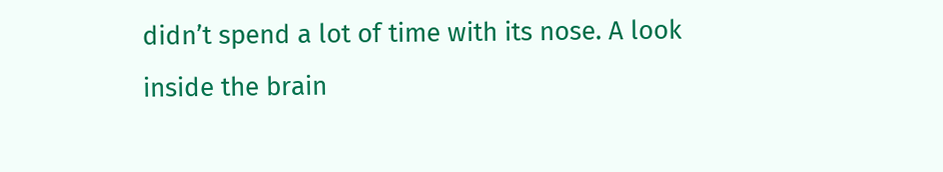didn’t spend a lot of time with its nose. A look inside the brain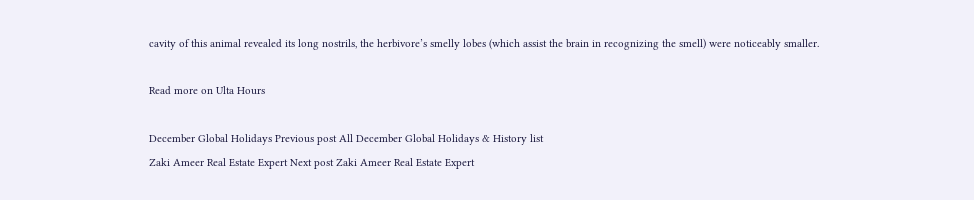cavity of this animal revealed its long nostrils, the herbivore’s smelly lobes (which assist the brain in recognizing the smell) were noticeably smaller.

Read more on Ulta Hours

December Global Holidays Previous post All December Global Holidays & History list
Zaki Ameer Real Estate Expert Next post Zaki Ameer Real Estate Expert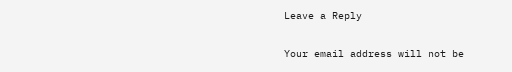Leave a Reply

Your email address will not be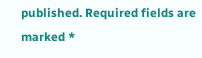published. Required fields are marked *